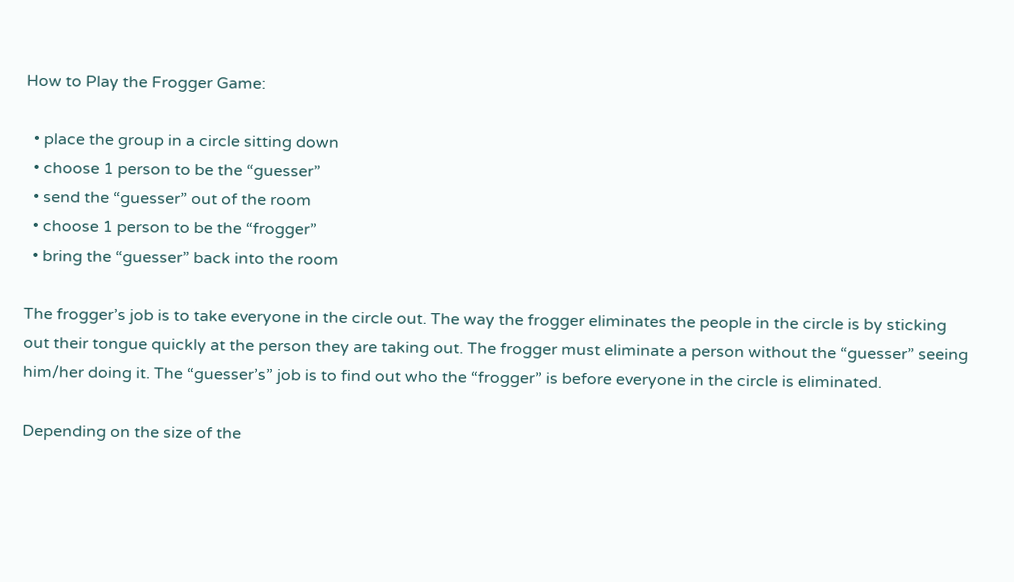How to Play the Frogger Game:

  • place the group in a circle sitting down
  • choose 1 person to be the “guesser”
  • send the “guesser” out of the room
  • choose 1 person to be the “frogger”
  • bring the “guesser” back into the room

The frogger’s job is to take everyone in the circle out. The way the frogger eliminates the people in the circle is by sticking out their tongue quickly at the person they are taking out. The frogger must eliminate a person without the “guesser” seeing him/her doing it. The “guesser’s” job is to find out who the “frogger” is before everyone in the circle is eliminated.

Depending on the size of the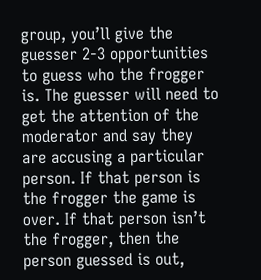group, you’ll give the guesser 2-3 opportunities to guess who the frogger is. The guesser will need to get the attention of the moderator and say they are accusing a particular person. If that person is the frogger the game is over. If that person isn’t the frogger, then the person guessed is out,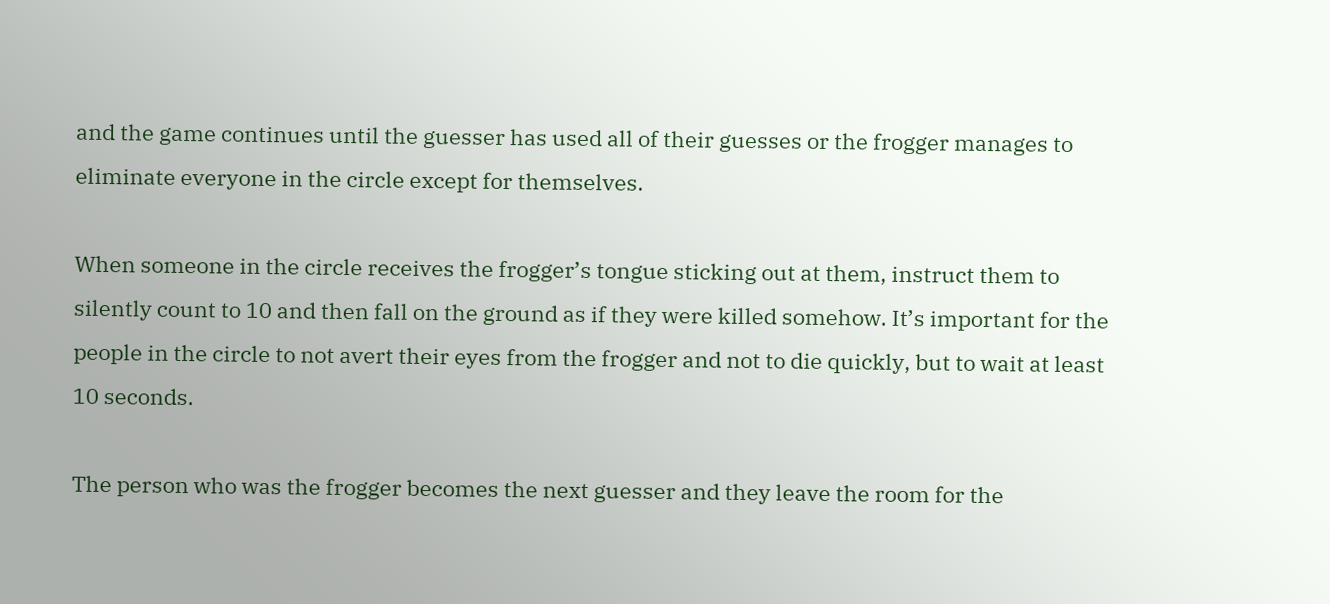and the game continues until the guesser has used all of their guesses or the frogger manages to eliminate everyone in the circle except for themselves.

When someone in the circle receives the frogger’s tongue sticking out at them, instruct them to silently count to 10 and then fall on the ground as if they were killed somehow. It’s important for the people in the circle to not avert their eyes from the frogger and not to die quickly, but to wait at least 10 seconds.

The person who was the frogger becomes the next guesser and they leave the room for the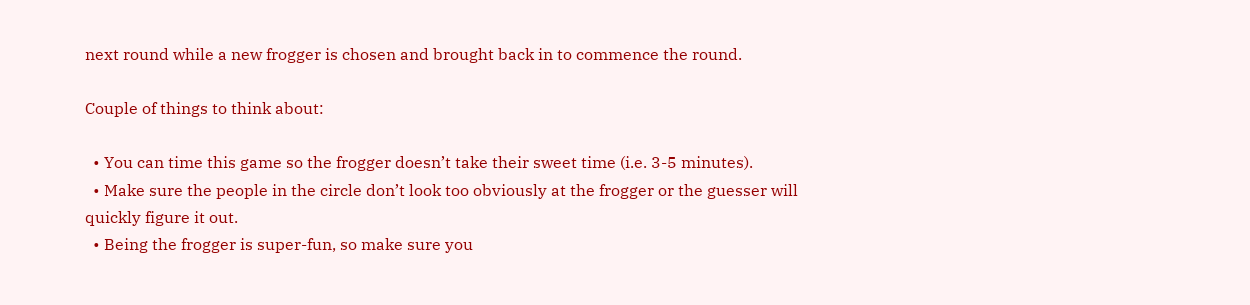next round while a new frogger is chosen and brought back in to commence the round.

Couple of things to think about:

  • You can time this game so the frogger doesn’t take their sweet time (i.e. 3-5 minutes).
  • Make sure the people in the circle don’t look too obviously at the frogger or the guesser will quickly figure it out.
  • Being the frogger is super-fun, so make sure you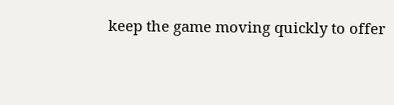keep the game moving quickly to offer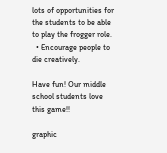lots of opportunities for the students to be able to play the frogger role.
  • Encourage people to die creatively.

Have fun! Our middle school students love this game!!

graphic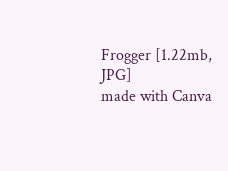Frogger [1.22mb, JPG]
made with Canva